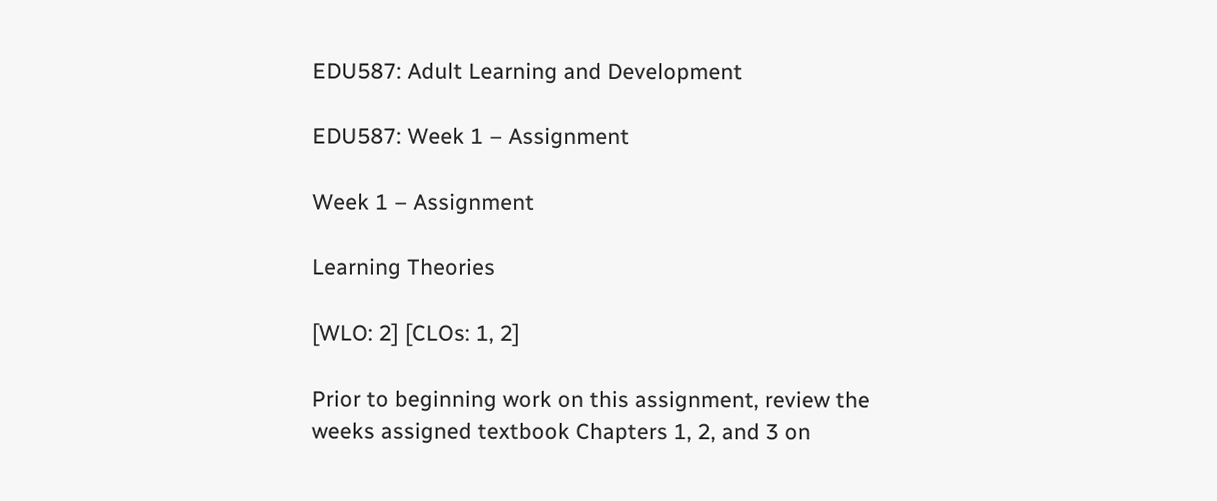EDU587: Adult Learning and Development

EDU587: Week 1 – Assignment

Week 1 – Assignment

Learning Theories

[WLO: 2] [CLOs: 1, 2]

Prior to beginning work on this assignment, review the weeks assigned textbook Chapters 1, 2, and 3 on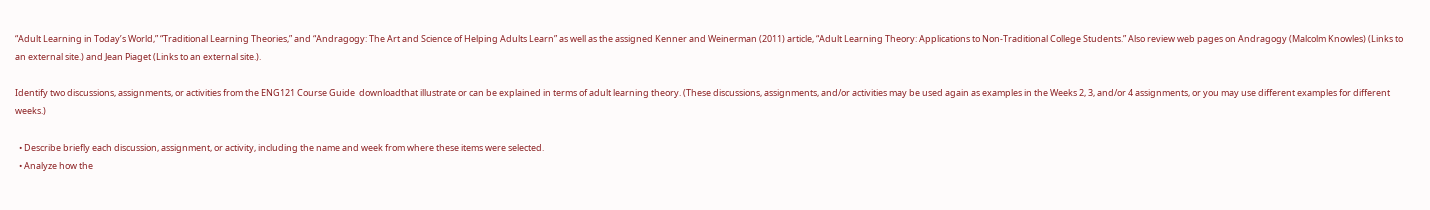“Adult Learning in Today’s World,” “Traditional Learning Theories,” and “Andragogy: The Art and Science of Helping Adults Learn” as well as the assigned Kenner and Weinerman (2011) article, “Adult Learning Theory: Applications to Non-Traditional College Students.” Also review web pages on Andragogy (Malcolm Knowles) (Links to an external site.) and Jean Piaget (Links to an external site.).

Identify two discussions, assignments, or activities from the ENG121 Course Guide  downloadthat illustrate or can be explained in terms of adult learning theory. (These discussions, assignments, and/or activities may be used again as examples in the Weeks 2, 3, and/or 4 assignments, or you may use different examples for different weeks.)

  • Describe briefly each discussion, assignment, or activity, including the name and week from where these items were selected.
  • Analyze how the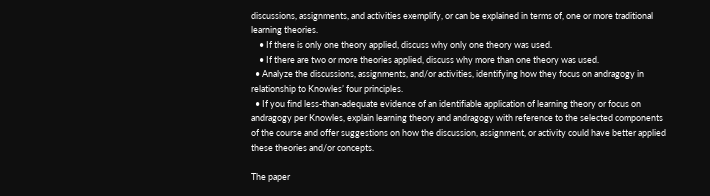discussions, assignments, and activities exemplify, or can be explained in terms of, one or more traditional learning theories.
    • If there is only one theory applied, discuss why only one theory was used.
    • If there are two or more theories applied, discuss why more than one theory was used.
  • Analyze the discussions, assignments, and/or activities, identifying how they focus on andragogy in relationship to Knowles’ four principles.
  • If you find less-than-adequate evidence of an identifiable application of learning theory or focus on andragogy per Knowles, explain learning theory and andragogy with reference to the selected components of the course and offer suggestions on how the discussion, assignment, or activity could have better applied these theories and/or concepts.

The paper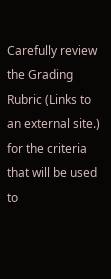Carefully review the Grading Rubric (Links to an external site.) for the criteria that will be used to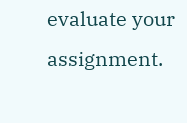evaluate your assignment.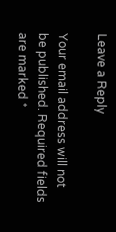Leave a Reply

Your email address will not be published. Required fields are marked *